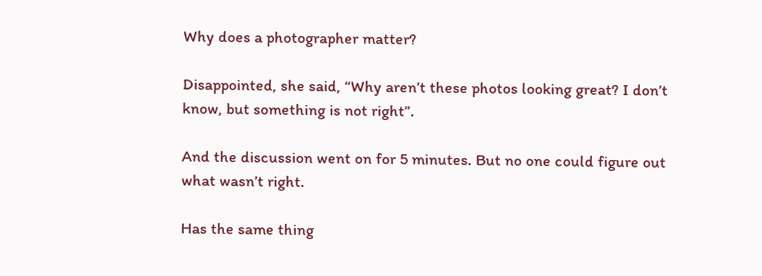Why does a photographer matter?

Disappointed, she said, “Why aren’t these photos looking great? I don’t know, but something is not right”.

And the discussion went on for 5 minutes. But no one could figure out what wasn’t right.

Has the same thing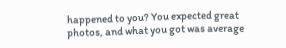happened to you? You expected great photos, and what you got was average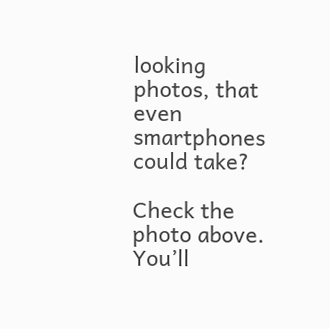looking photos, that even smartphones could take?

Check the photo above. You’ll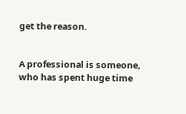get the reason.


A professional is someone, who has spent huge time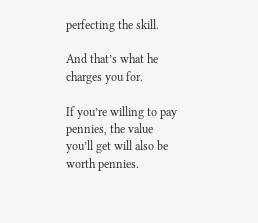perfecting the skill.

And that’s what he charges you for.

If you’re willing to pay pennies, the value you’ll get will also be worth pennies.